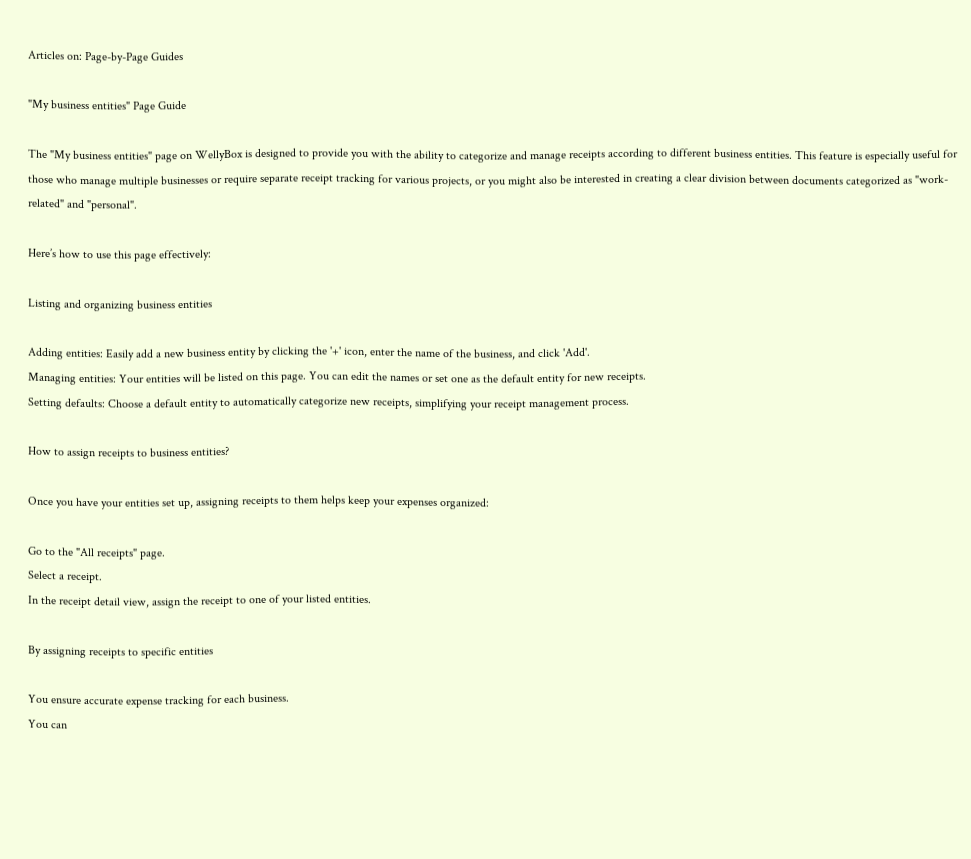Articles on: Page-by-Page Guides

"My business entities" Page Guide

The "My business entities" page on WellyBox is designed to provide you with the ability to categorize and manage receipts according to different business entities. This feature is especially useful for those who manage multiple businesses or require separate receipt tracking for various projects, or you might also be interested in creating a clear division between documents categorized as "work-related" and "personal".

Here’s how to use this page effectively:

Listing and organizing business entities

Adding entities: Easily add a new business entity by clicking the '+' icon, enter the name of the business, and click 'Add'.
Managing entities: Your entities will be listed on this page. You can edit the names or set one as the default entity for new receipts.
Setting defaults: Choose a default entity to automatically categorize new receipts, simplifying your receipt management process.

How to assign receipts to business entities?

Once you have your entities set up, assigning receipts to them helps keep your expenses organized:

Go to the "All receipts" page.
Select a receipt.
In the receipt detail view, assign the receipt to one of your listed entities.

By assigning receipts to specific entities

You ensure accurate expense tracking for each business.
You can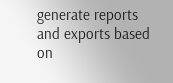generate reports and exports based on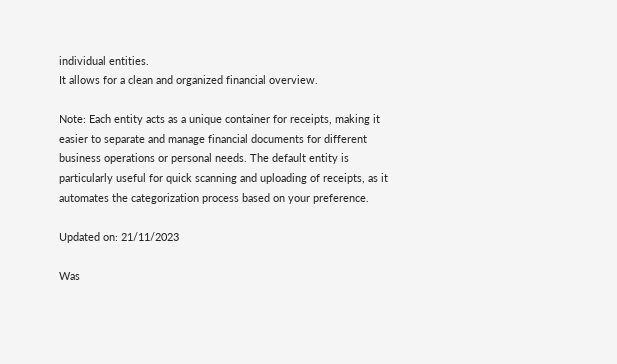individual entities.
It allows for a clean and organized financial overview.

Note: Each entity acts as a unique container for receipts, making it easier to separate and manage financial documents for different business operations or personal needs. The default entity is particularly useful for quick scanning and uploading of receipts, as it automates the categorization process based on your preference.

Updated on: 21/11/2023

Was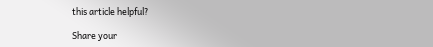this article helpful?

Share your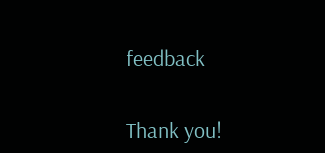feedback


Thank you!